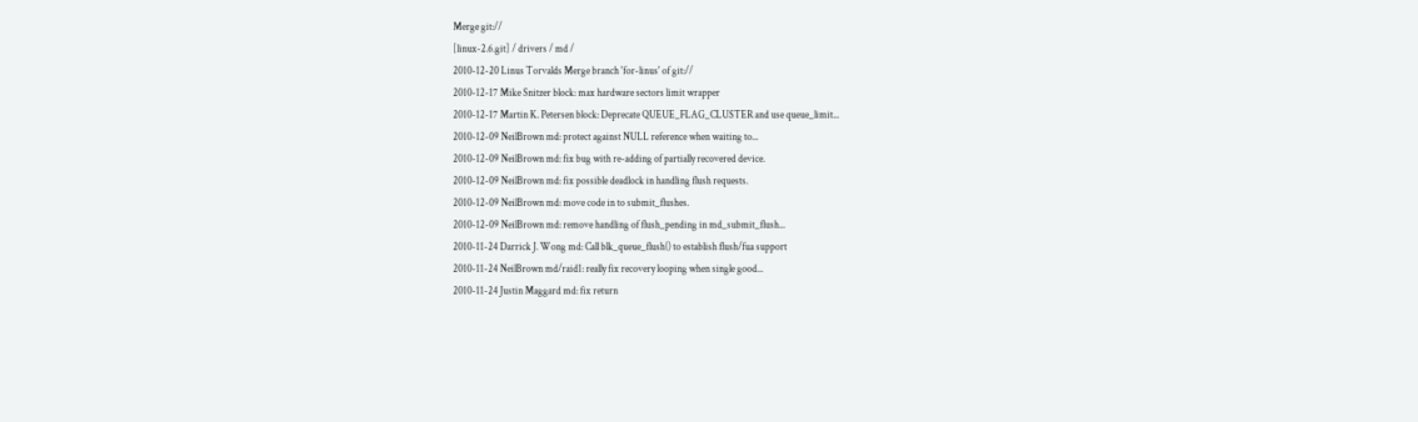Merge git://
[linux-2.6.git] / drivers / md /
2010-12-20 Linus Torvalds Merge branch 'for-linus' of git://
2010-12-17 Mike Snitzer block: max hardware sectors limit wrapper
2010-12-17 Martin K. Petersen block: Deprecate QUEUE_FLAG_CLUSTER and use queue_limit...
2010-12-09 NeilBrown md: protect against NULL reference when waiting to...
2010-12-09 NeilBrown md: fix bug with re-adding of partially recovered device.
2010-12-09 NeilBrown md: fix possible deadlock in handling flush requests.
2010-12-09 NeilBrown md: move code in to submit_flushes.
2010-12-09 NeilBrown md: remove handling of flush_pending in md_submit_flush...
2010-11-24 Darrick J. Wong md: Call blk_queue_flush() to establish flush/fua support
2010-11-24 NeilBrown md/raid1: really fix recovery looping when single good...
2010-11-24 Justin Maggard md: fix return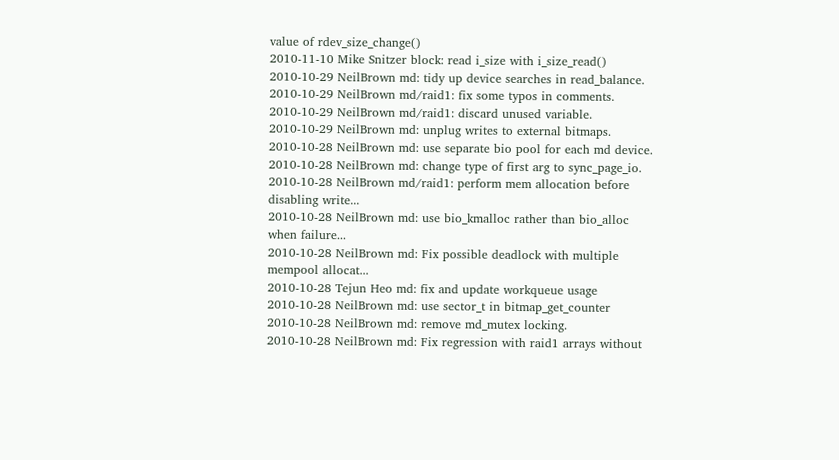value of rdev_size_change()
2010-11-10 Mike Snitzer block: read i_size with i_size_read()
2010-10-29 NeilBrown md: tidy up device searches in read_balance.
2010-10-29 NeilBrown md/raid1: fix some typos in comments.
2010-10-29 NeilBrown md/raid1: discard unused variable.
2010-10-29 NeilBrown md: unplug writes to external bitmaps.
2010-10-28 NeilBrown md: use separate bio pool for each md device.
2010-10-28 NeilBrown md: change type of first arg to sync_page_io.
2010-10-28 NeilBrown md/raid1: perform mem allocation before disabling write...
2010-10-28 NeilBrown md: use bio_kmalloc rather than bio_alloc when failure...
2010-10-28 NeilBrown md: Fix possible deadlock with multiple mempool allocat...
2010-10-28 Tejun Heo md: fix and update workqueue usage
2010-10-28 NeilBrown md: use sector_t in bitmap_get_counter
2010-10-28 NeilBrown md: remove md_mutex locking.
2010-10-28 NeilBrown md: Fix regression with raid1 arrays without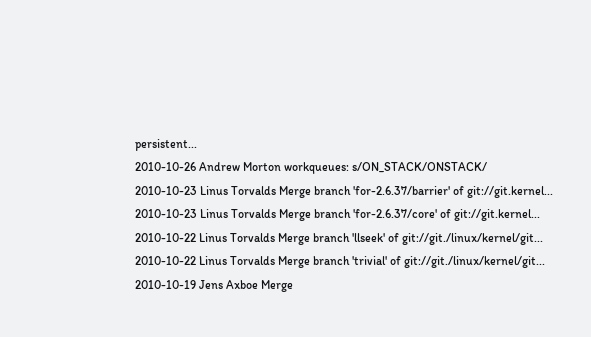persistent...
2010-10-26 Andrew Morton workqueues: s/ON_STACK/ONSTACK/
2010-10-23 Linus Torvalds Merge branch 'for-2.6.37/barrier' of git://git.kernel...
2010-10-23 Linus Torvalds Merge branch 'for-2.6.37/core' of git://git.kernel...
2010-10-22 Linus Torvalds Merge branch 'llseek' of git://git./linux/kernel/git...
2010-10-22 Linus Torvalds Merge branch 'trivial' of git://git./linux/kernel/git...
2010-10-19 Jens Axboe Merge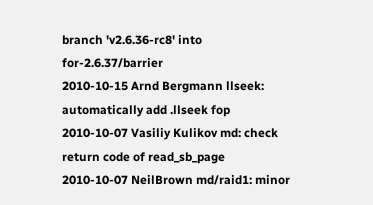branch 'v2.6.36-rc8' into for-2.6.37/barrier
2010-10-15 Arnd Bergmann llseek: automatically add .llseek fop
2010-10-07 Vasiliy Kulikov md: check return code of read_sb_page
2010-10-07 NeilBrown md/raid1: minor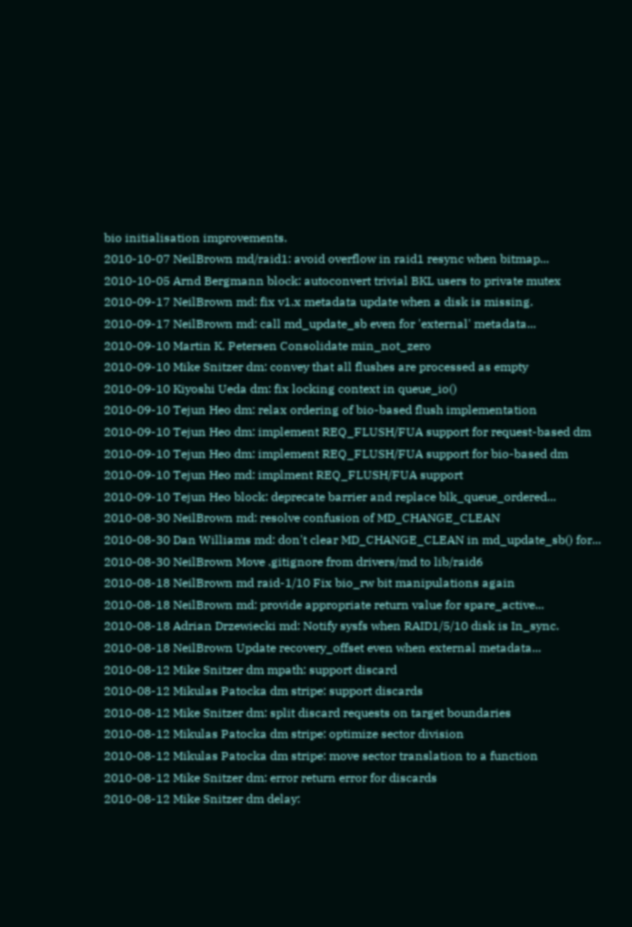bio initialisation improvements.
2010-10-07 NeilBrown md/raid1: avoid overflow in raid1 resync when bitmap...
2010-10-05 Arnd Bergmann block: autoconvert trivial BKL users to private mutex
2010-09-17 NeilBrown md: fix v1.x metadata update when a disk is missing.
2010-09-17 NeilBrown md: call md_update_sb even for 'external' metadata...
2010-09-10 Martin K. Petersen Consolidate min_not_zero
2010-09-10 Mike Snitzer dm: convey that all flushes are processed as empty
2010-09-10 Kiyoshi Ueda dm: fix locking context in queue_io()
2010-09-10 Tejun Heo dm: relax ordering of bio-based flush implementation
2010-09-10 Tejun Heo dm: implement REQ_FLUSH/FUA support for request-based dm
2010-09-10 Tejun Heo dm: implement REQ_FLUSH/FUA support for bio-based dm
2010-09-10 Tejun Heo md: implment REQ_FLUSH/FUA support
2010-09-10 Tejun Heo block: deprecate barrier and replace blk_queue_ordered...
2010-08-30 NeilBrown md: resolve confusion of MD_CHANGE_CLEAN
2010-08-30 Dan Williams md: don't clear MD_CHANGE_CLEAN in md_update_sb() for...
2010-08-30 NeilBrown Move .gitignore from drivers/md to lib/raid6
2010-08-18 NeilBrown md raid-1/10 Fix bio_rw bit manipulations again
2010-08-18 NeilBrown md: provide appropriate return value for spare_active...
2010-08-18 Adrian Drzewiecki md: Notify sysfs when RAID1/5/10 disk is In_sync.
2010-08-18 NeilBrown Update recovery_offset even when external metadata...
2010-08-12 Mike Snitzer dm mpath: support discard
2010-08-12 Mikulas Patocka dm stripe: support discards
2010-08-12 Mike Snitzer dm: split discard requests on target boundaries
2010-08-12 Mikulas Patocka dm stripe: optimize sector division
2010-08-12 Mikulas Patocka dm stripe: move sector translation to a function
2010-08-12 Mike Snitzer dm: error return error for discards
2010-08-12 Mike Snitzer dm delay: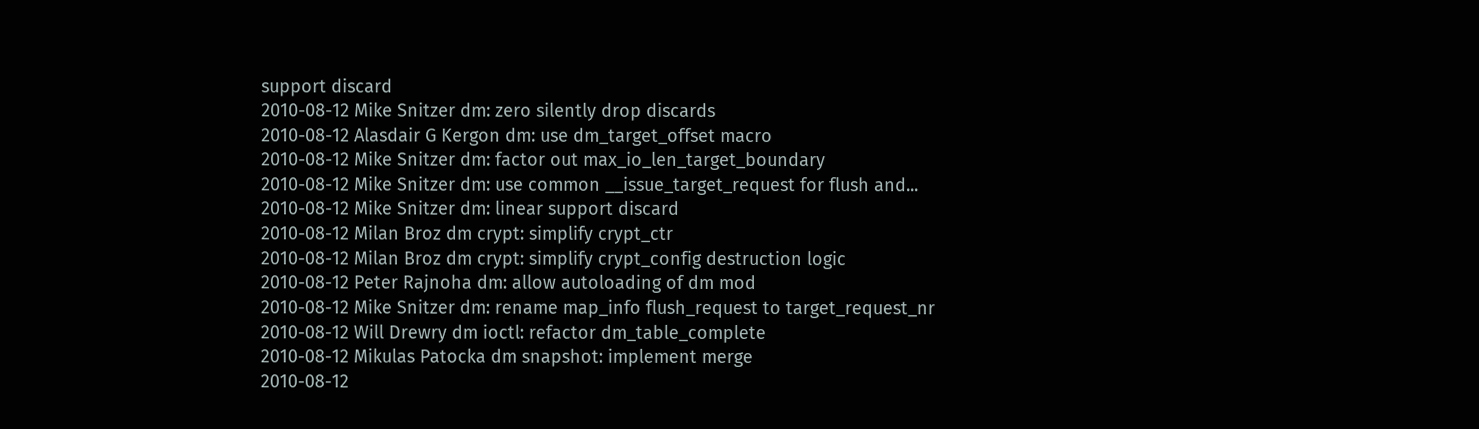support discard
2010-08-12 Mike Snitzer dm: zero silently drop discards
2010-08-12 Alasdair G Kergon dm: use dm_target_offset macro
2010-08-12 Mike Snitzer dm: factor out max_io_len_target_boundary
2010-08-12 Mike Snitzer dm: use common __issue_target_request for flush and...
2010-08-12 Mike Snitzer dm: linear support discard
2010-08-12 Milan Broz dm crypt: simplify crypt_ctr
2010-08-12 Milan Broz dm crypt: simplify crypt_config destruction logic
2010-08-12 Peter Rajnoha dm: allow autoloading of dm mod
2010-08-12 Mike Snitzer dm: rename map_info flush_request to target_request_nr
2010-08-12 Will Drewry dm ioctl: refactor dm_table_complete
2010-08-12 Mikulas Patocka dm snapshot: implement merge
2010-08-12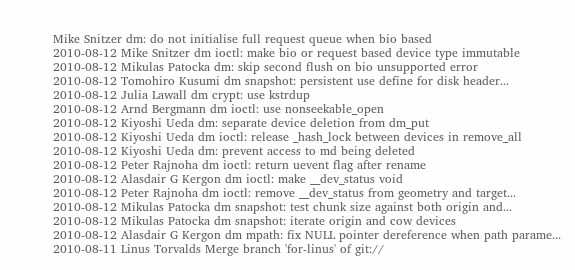Mike Snitzer dm: do not initialise full request queue when bio based
2010-08-12 Mike Snitzer dm ioctl: make bio or request based device type immutable
2010-08-12 Mikulas Patocka dm: skip second flush on bio unsupported error
2010-08-12 Tomohiro Kusumi dm snapshot: persistent use define for disk header...
2010-08-12 Julia Lawall dm crypt: use kstrdup
2010-08-12 Arnd Bergmann dm ioctl: use nonseekable_open
2010-08-12 Kiyoshi Ueda dm: separate device deletion from dm_put
2010-08-12 Kiyoshi Ueda dm ioctl: release _hash_lock between devices in remove_all
2010-08-12 Kiyoshi Ueda dm: prevent access to md being deleted
2010-08-12 Peter Rajnoha dm ioctl: return uevent flag after rename
2010-08-12 Alasdair G Kergon dm ioctl: make __dev_status void
2010-08-12 Peter Rajnoha dm ioctl: remove __dev_status from geometry and target...
2010-08-12 Mikulas Patocka dm snapshot: test chunk size against both origin and...
2010-08-12 Mikulas Patocka dm snapshot: iterate origin and cow devices
2010-08-12 Alasdair G Kergon dm mpath: fix NULL pointer dereference when path parame...
2010-08-11 Linus Torvalds Merge branch 'for-linus' of git://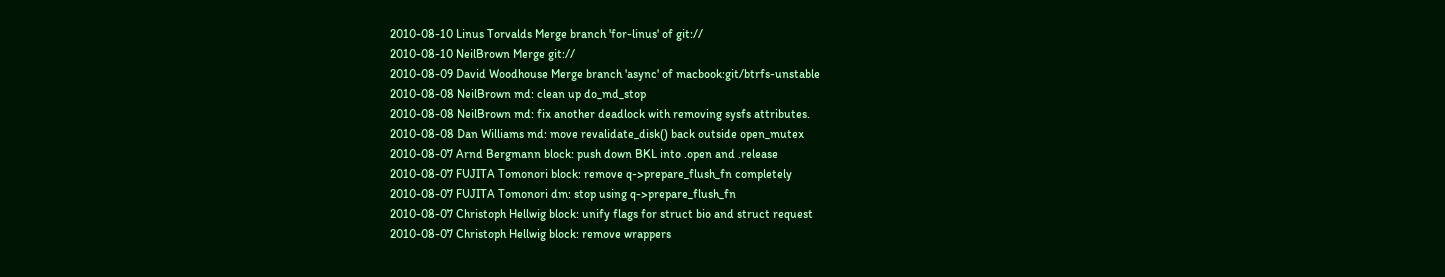2010-08-10 Linus Torvalds Merge branch 'for-linus' of git://
2010-08-10 NeilBrown Merge git://
2010-08-09 David Woodhouse Merge branch 'async' of macbook:git/btrfs-unstable
2010-08-08 NeilBrown md: clean up do_md_stop
2010-08-08 NeilBrown md: fix another deadlock with removing sysfs attributes.
2010-08-08 Dan Williams md: move revalidate_disk() back outside open_mutex
2010-08-07 Arnd Bergmann block: push down BKL into .open and .release
2010-08-07 FUJITA Tomonori block: remove q->prepare_flush_fn completely
2010-08-07 FUJITA Tomonori dm: stop using q->prepare_flush_fn
2010-08-07 Christoph Hellwig block: unify flags for struct bio and struct request
2010-08-07 Christoph Hellwig block: remove wrappers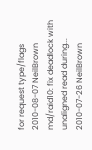for request type/flags
2010-08-07 NeilBrown md/raid10: fix deadlock with unaligned read during...
2010-07-26 NeilBrown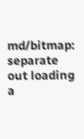md/bitmap: separate out loading a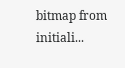bitmap from initiali...